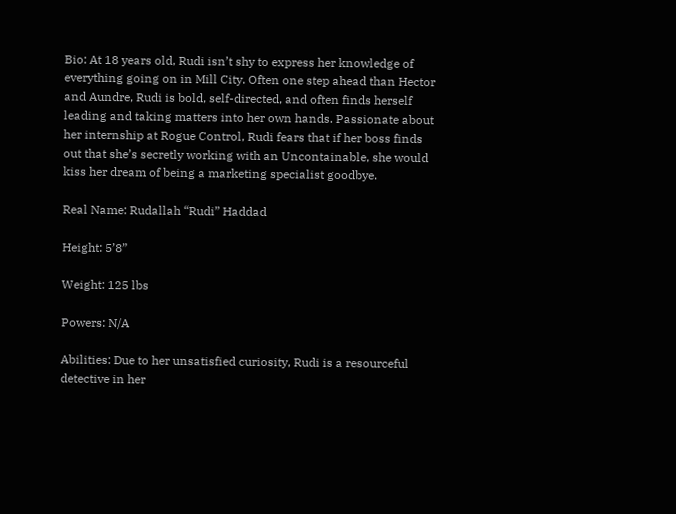Bio: At 18 years old, Rudi isn’t shy to express her knowledge of everything going on in Mill City. Often one step ahead than Hector and Aundre, Rudi is bold, self-directed, and often finds herself leading and taking matters into her own hands. Passionate about her internship at Rogue Control, Rudi fears that if her boss finds out that she’s secretly working with an Uncontainable, she would kiss her dream of being a marketing specialist goodbye.

Real Name: Rudallah “Rudi” Haddad

Height: 5’8”

Weight: 125 lbs

Powers: N/A

Abilities: Due to her unsatisfied curiosity, Rudi is a resourceful detective in her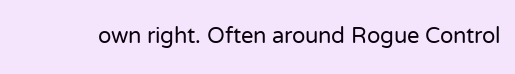own right. Often around Rogue Control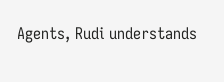Agents, Rudi understands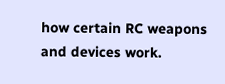how certain RC weapons and devices work.